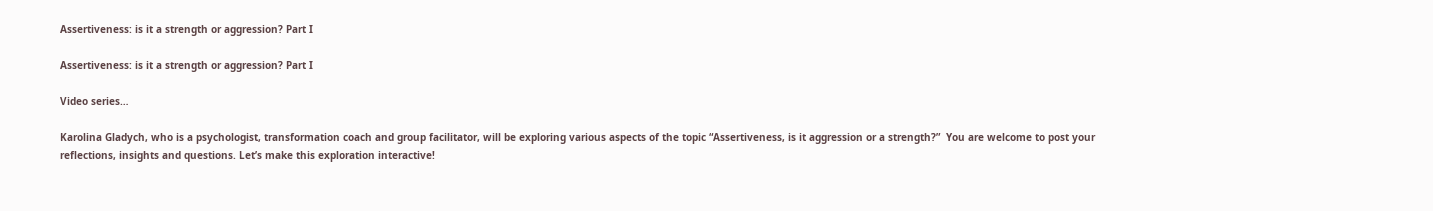Assertiveness: is it a strength or aggression? Part I

Assertiveness: is it a strength or aggression? Part I

Video series…

Karolina Gladych, who is a psychologist, transformation coach and group facilitator, will be exploring various aspects of the topic “Assertiveness, is it aggression or a strength?”  You are welcome to post your reflections, insights and questions. Let’s make this exploration interactive!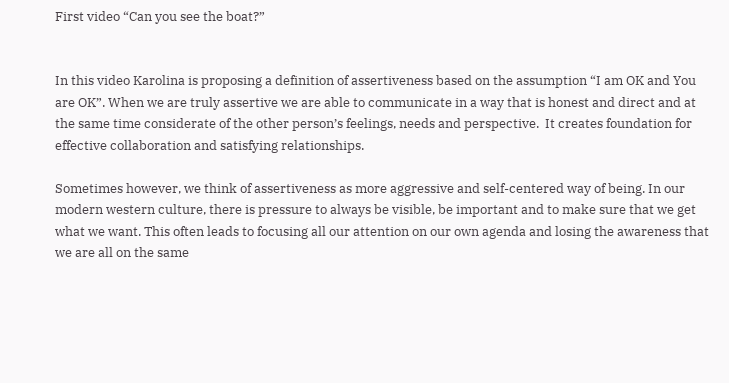First video “Can you see the boat?”


In this video Karolina is proposing a definition of assertiveness based on the assumption “I am OK and You are OK”. When we are truly assertive we are able to communicate in a way that is honest and direct and at the same time considerate of the other person’s feelings, needs and perspective.  It creates foundation for effective collaboration and satisfying relationships.

Sometimes however, we think of assertiveness as more aggressive and self-centered way of being. In our modern western culture, there is pressure to always be visible, be important and to make sure that we get what we want. This often leads to focusing all our attention on our own agenda and losing the awareness that we are all on the same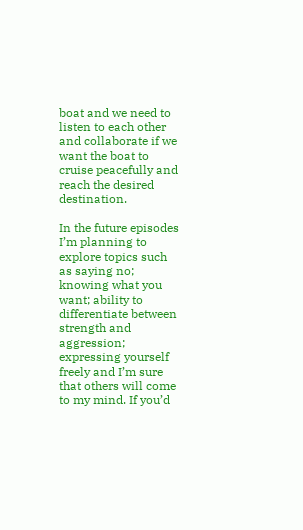boat and we need to listen to each other and collaborate if we want the boat to cruise peacefully and reach the desired destination.

In the future episodes I’m planning to explore topics such as saying no; knowing what you want; ability to differentiate between strength and aggression; expressing yourself freely and I’m sure that others will come to my mind. If you’d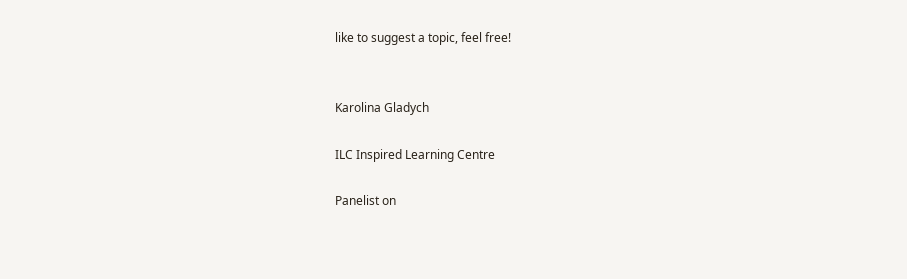like to suggest a topic, feel free!


Karolina Gladych

ILC Inspired Learning Centre

Panelist on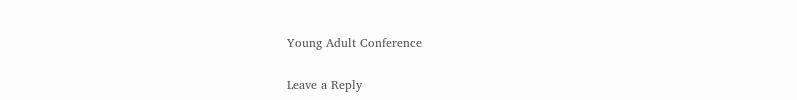Young Adult Conference

Leave a Reply